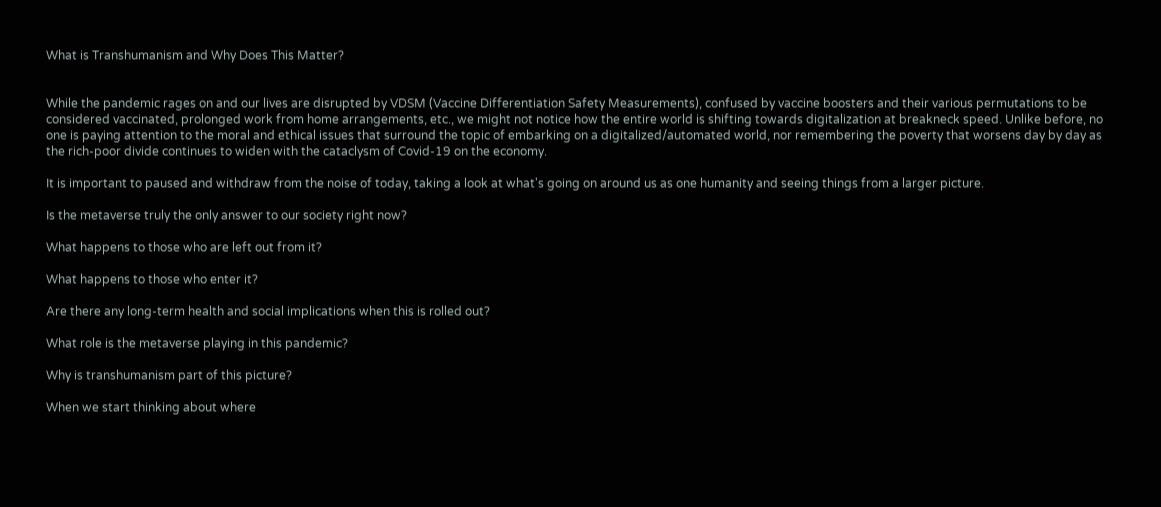What is Transhumanism and Why Does This Matter?


While the pandemic rages on and our lives are disrupted by VDSM (Vaccine Differentiation Safety Measurements), confused by vaccine boosters and their various permutations to be considered vaccinated, prolonged work from home arrangements, etc., we might not notice how the entire world is shifting towards digitalization at breakneck speed. Unlike before, no one is paying attention to the moral and ethical issues that surround the topic of embarking on a digitalized/automated world, nor remembering the poverty that worsens day by day as the rich-poor divide continues to widen with the cataclysm of Covid-19 on the economy.

It is important to paused and withdraw from the noise of today, taking a look at what's going on around us as one humanity and seeing things from a larger picture.

Is the metaverse truly the only answer to our society right now?

What happens to those who are left out from it?

What happens to those who enter it?

Are there any long-term health and social implications when this is rolled out?

What role is the metaverse playing in this pandemic?

Why is transhumanism part of this picture?

When we start thinking about where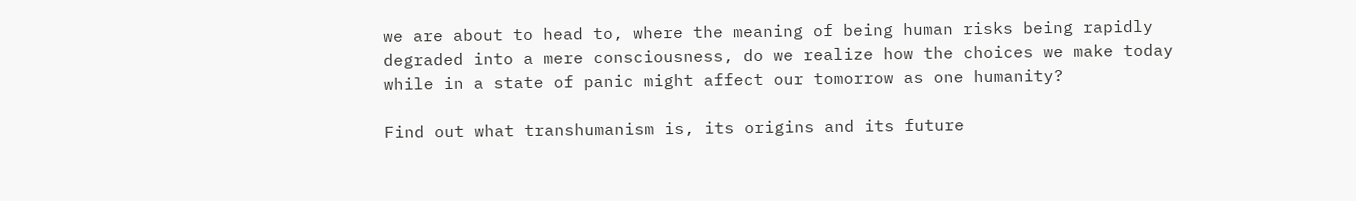we are about to head to, where the meaning of being human risks being rapidly degraded into a mere consciousness, do we realize how the choices we make today while in a state of panic might affect our tomorrow as one humanity?

Find out what transhumanism is, its origins and its future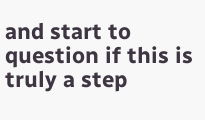and start to question if this is truly a step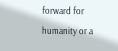forward for humanity or a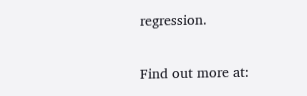regression.

Find out more at: